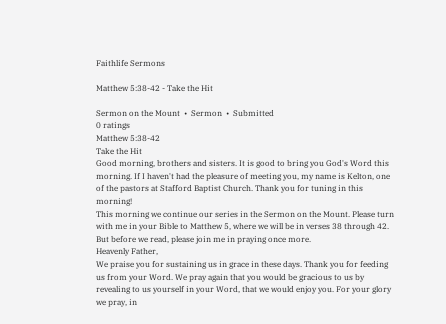Faithlife Sermons

Matthew 5:38-42 - Take the Hit

Sermon on the Mount  •  Sermon  •  Submitted
0 ratings
Matthew 5:38-42
Take the Hit
Good morning, brothers and sisters. It is good to bring you God's Word this morning. If I haven't had the pleasure of meeting you, my name is Kelton, one of the pastors at Stafford Baptist Church. Thank you for tuning in this morning!
This morning we continue our series in the Sermon on the Mount. Please turn with me in your Bible to Matthew 5, where we will be in verses 38 through 42.
But before we read, please join me in praying once more.
Heavenly Father,
We praise you for sustaining us in grace in these days. Thank you for feeding us from your Word. We pray again that you would be gracious to us by revealing to us yourself in your Word, that we would enjoy you. For your glory we pray, in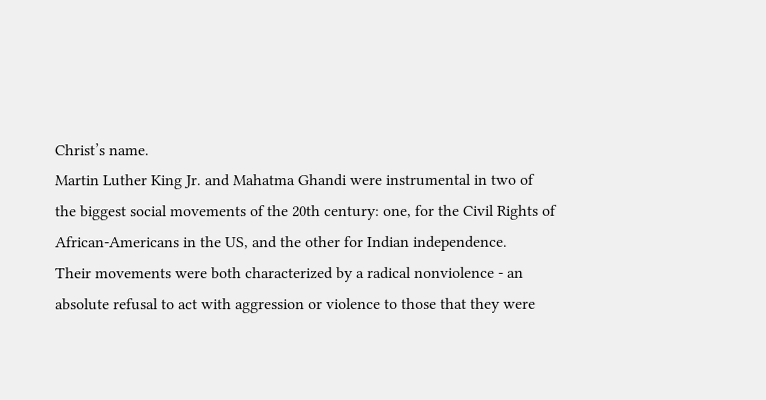Christ’s name.
Martin Luther King Jr. and Mahatma Ghandi were instrumental in two of the biggest social movements of the 20th century: one, for the Civil Rights of African-Americans in the US, and the other for Indian independence.
Their movements were both characterized by a radical nonviolence - an absolute refusal to act with aggression or violence to those that they were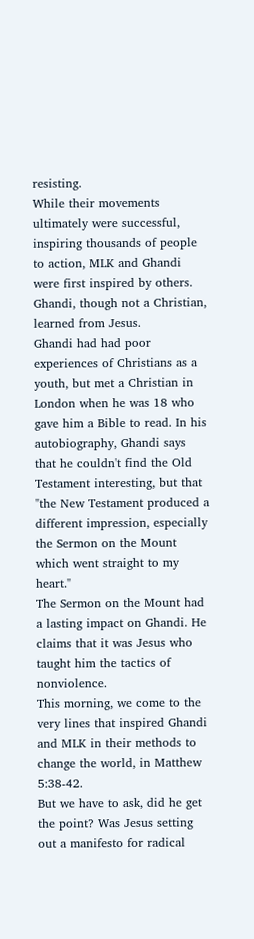resisting.
While their movements ultimately were successful, inspiring thousands of people to action, MLK and Ghandi were first inspired by others.
Ghandi, though not a Christian, learned from Jesus.
Ghandi had had poor experiences of Christians as a youth, but met a Christian in London when he was 18 who gave him a Bible to read. In his autobiography, Ghandi says that he couldn't find the Old Testament interesting, but that "the New Testament produced a different impression, especially the Sermon on the Mount which went straight to my heart."
The Sermon on the Mount had a lasting impact on Ghandi. He claims that it was Jesus who taught him the tactics of nonviolence.
This morning, we come to the very lines that inspired Ghandi and MLK in their methods to change the world, in Matthew 5:38-42.
But we have to ask, did he get the point? Was Jesus setting out a manifesto for radical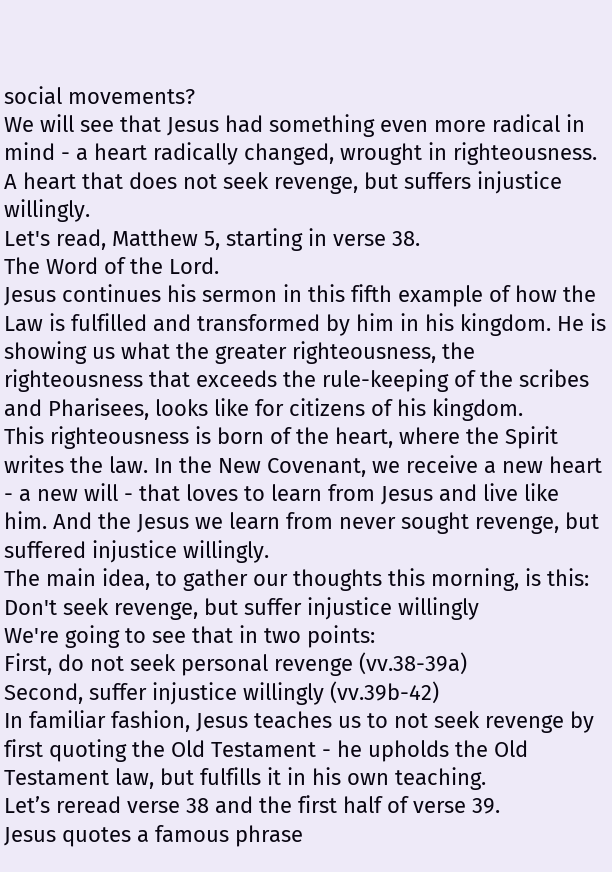social movements?
We will see that Jesus had something even more radical in mind - a heart radically changed, wrought in righteousness. A heart that does not seek revenge, but suffers injustice willingly.
Let's read, Matthew 5, starting in verse 38.
The Word of the Lord.
Jesus continues his sermon in this fifth example of how the Law is fulfilled and transformed by him in his kingdom. He is showing us what the greater righteousness, the righteousness that exceeds the rule-keeping of the scribes and Pharisees, looks like for citizens of his kingdom.
This righteousness is born of the heart, where the Spirit writes the law. In the New Covenant, we receive a new heart - a new will - that loves to learn from Jesus and live like him. And the Jesus we learn from never sought revenge, but suffered injustice willingly.
The main idea, to gather our thoughts this morning, is this: Don't seek revenge, but suffer injustice willingly
We're going to see that in two points:
First, do not seek personal revenge (vv.38-39a)
Second, suffer injustice willingly (vv.39b-42)
In familiar fashion, Jesus teaches us to not seek revenge by first quoting the Old Testament - he upholds the Old Testament law, but fulfills it in his own teaching.
Let’s reread verse 38 and the first half of verse 39.
Jesus quotes a famous phrase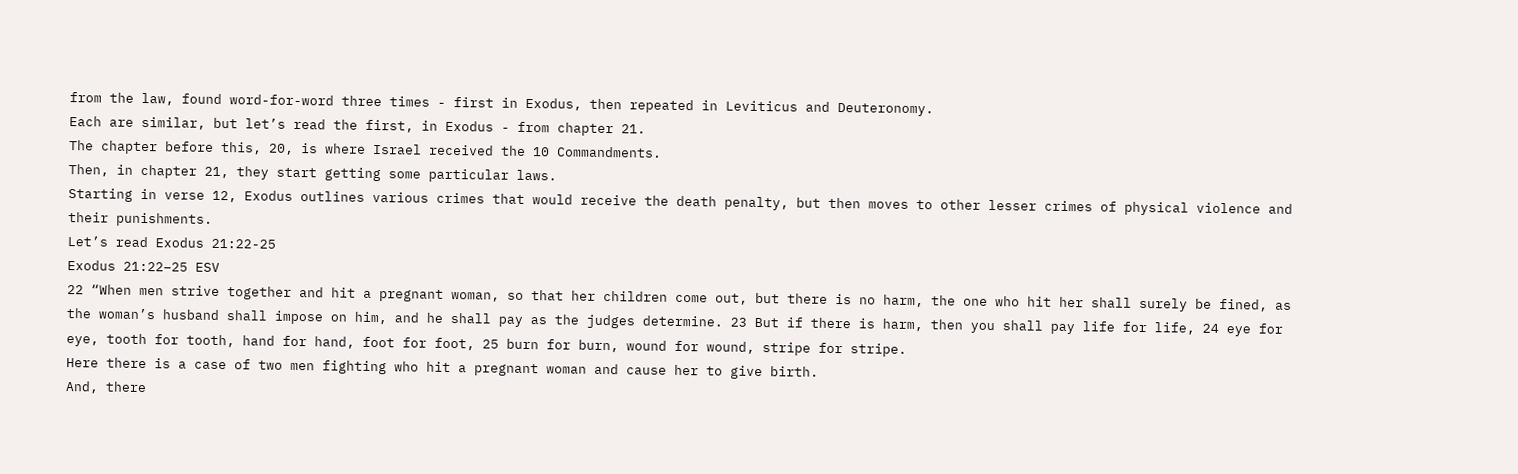from the law, found word-for-word three times - first in Exodus, then repeated in Leviticus and Deuteronomy.
Each are similar, but let’s read the first, in Exodus - from chapter 21.
The chapter before this, 20, is where Israel received the 10 Commandments.
Then, in chapter 21, they start getting some particular laws.
Starting in verse 12, Exodus outlines various crimes that would receive the death penalty, but then moves to other lesser crimes of physical violence and their punishments.
Let’s read Exodus 21:22-25
Exodus 21:22–25 ESV
22 “When men strive together and hit a pregnant woman, so that her children come out, but there is no harm, the one who hit her shall surely be fined, as the woman’s husband shall impose on him, and he shall pay as the judges determine. 23 But if there is harm, then you shall pay life for life, 24 eye for eye, tooth for tooth, hand for hand, foot for foot, 25 burn for burn, wound for wound, stripe for stripe.
Here there is a case of two men fighting who hit a pregnant woman and cause her to give birth.
And, there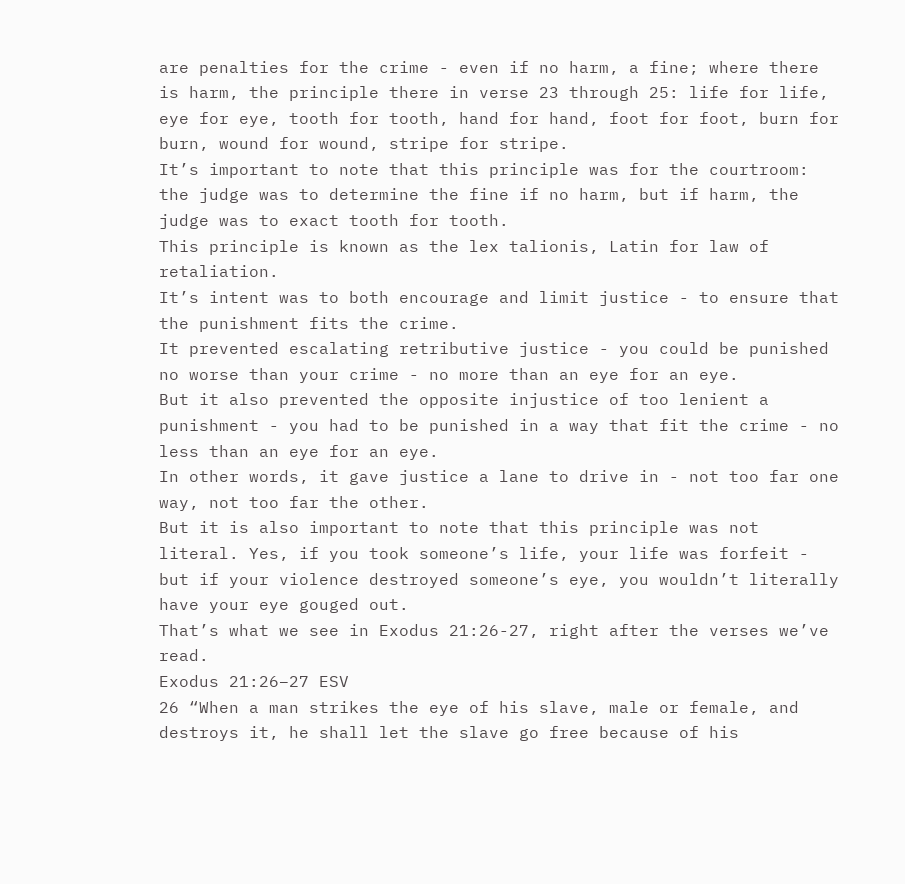are penalties for the crime - even if no harm, a fine; where there is harm, the principle there in verse 23 through 25: life for life, eye for eye, tooth for tooth, hand for hand, foot for foot, burn for burn, wound for wound, stripe for stripe.
It’s important to note that this principle was for the courtroom: the judge was to determine the fine if no harm, but if harm, the judge was to exact tooth for tooth.
This principle is known as the lex talionis, Latin for law of retaliation.
It’s intent was to both encourage and limit justice - to ensure that the punishment fits the crime.
It prevented escalating retributive justice - you could be punished no worse than your crime - no more than an eye for an eye.
But it also prevented the opposite injustice of too lenient a punishment - you had to be punished in a way that fit the crime - no less than an eye for an eye.
In other words, it gave justice a lane to drive in - not too far one way, not too far the other.
But it is also important to note that this principle was not literal. Yes, if you took someone’s life, your life was forfeit - but if your violence destroyed someone’s eye, you wouldn’t literally have your eye gouged out.
That’s what we see in Exodus 21:26-27, right after the verses we’ve read.
Exodus 21:26–27 ESV
26 “When a man strikes the eye of his slave, male or female, and destroys it, he shall let the slave go free because of his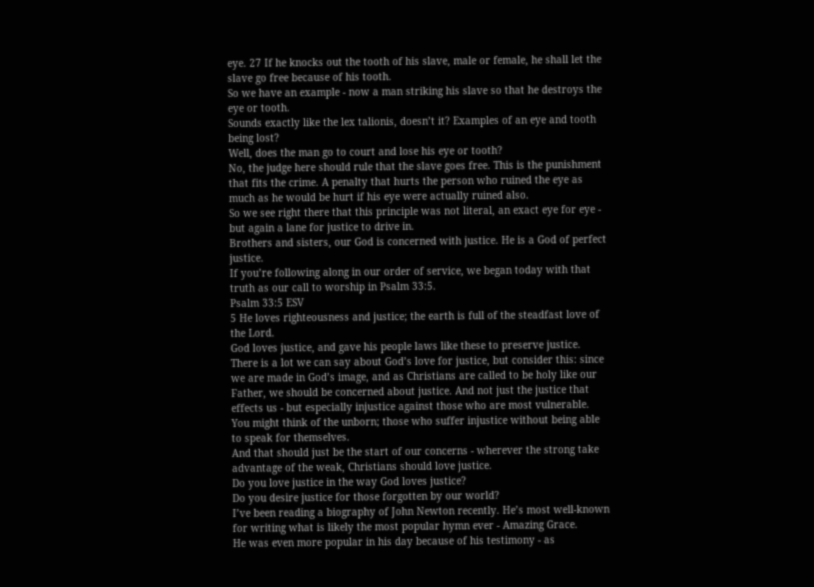eye. 27 If he knocks out the tooth of his slave, male or female, he shall let the slave go free because of his tooth.
So we have an example - now a man striking his slave so that he destroys the eye or tooth.
Sounds exactly like the lex talionis, doesn’t it? Examples of an eye and tooth being lost?
Well, does the man go to court and lose his eye or tooth?
No, the judge here should rule that the slave goes free. This is the punishment that fits the crime. A penalty that hurts the person who ruined the eye as much as he would be hurt if his eye were actually ruined also.
So we see right there that this principle was not literal, an exact eye for eye - but again a lane for justice to drive in.
Brothers and sisters, our God is concerned with justice. He is a God of perfect justice.
If you’re following along in our order of service, we began today with that truth as our call to worship in Psalm 33:5.
Psalm 33:5 ESV
5 He loves righteousness and justice; the earth is full of the steadfast love of the Lord.
God loves justice, and gave his people laws like these to preserve justice.
There is a lot we can say about God’s love for justice, but consider this: since we are made in God’s image, and as Christians are called to be holy like our Father, we should be concerned about justice. And not just the justice that effects us - but especially injustice against those who are most vulnerable.
You might think of the unborn; those who suffer injustice without being able to speak for themselves.
And that should just be the start of our concerns - wherever the strong take advantage of the weak, Christians should love justice.
Do you love justice in the way God loves justice?
Do you desire justice for those forgotten by our world?
I’ve been reading a biography of John Newton recently. He’s most well-known for writing what is likely the most popular hymn ever - Amazing Grace.
He was even more popular in his day because of his testimony - as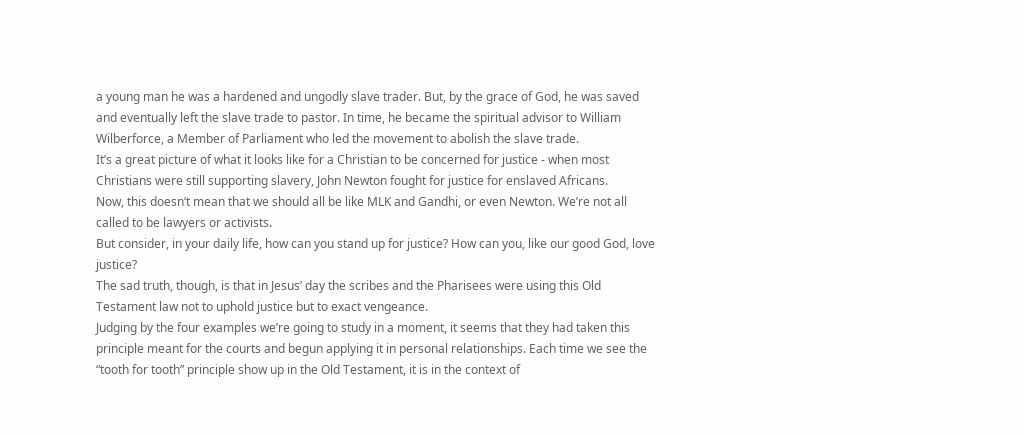a young man he was a hardened and ungodly slave trader. But, by the grace of God, he was saved and eventually left the slave trade to pastor. In time, he became the spiritual advisor to William Wilberforce, a Member of Parliament who led the movement to abolish the slave trade.
It’s a great picture of what it looks like for a Christian to be concerned for justice - when most Christians were still supporting slavery, John Newton fought for justice for enslaved Africans.
Now, this doesn’t mean that we should all be like MLK and Gandhi, or even Newton. We’re not all called to be lawyers or activists.
But consider, in your daily life, how can you stand up for justice? How can you, like our good God, love justice?
The sad truth, though, is that in Jesus’ day the scribes and the Pharisees were using this Old Testament law not to uphold justice but to exact vengeance.
Judging by the four examples we’re going to study in a moment, it seems that they had taken this principle meant for the courts and begun applying it in personal relationships. Each time we see the “tooth for tooth” principle show up in the Old Testament, it is in the context of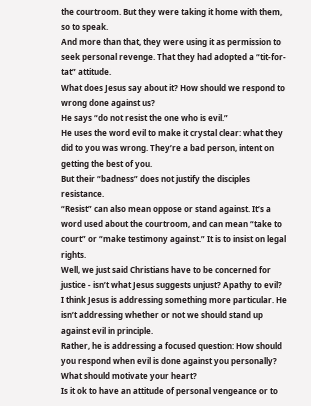the courtroom. But they were taking it home with them, so to speak.
And more than that, they were using it as permission to seek personal revenge. That they had adopted a “tit-for-tat” attitude.
What does Jesus say about it? How should we respond to wrong done against us?
He says “do not resist the one who is evil.”
He uses the word evil to make it crystal clear: what they did to you was wrong. They’re a bad person, intent on getting the best of you.
But their “badness” does not justify the disciples resistance.
“Resist” can also mean oppose or stand against. It’s a word used about the courtroom, and can mean “take to court” or “make testimony against.” It is to insist on legal rights.
Well, we just said Christians have to be concerned for justice - isn’t what Jesus suggests unjust? Apathy to evil?
I think Jesus is addressing something more particular. He isn’t addressing whether or not we should stand up against evil in principle.
Rather, he is addressing a focused question: How should you respond when evil is done against you personally? What should motivate your heart?
Is it ok to have an attitude of personal vengeance or to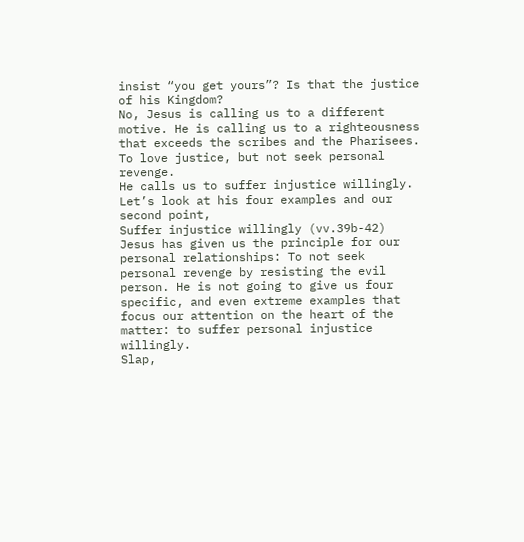insist “you get yours”? Is that the justice of his Kingdom?
No, Jesus is calling us to a different motive. He is calling us to a righteousness that exceeds the scribes and the Pharisees. To love justice, but not seek personal revenge.
He calls us to suffer injustice willingly.
Let’s look at his four examples and our second point,
Suffer injustice willingly (vv.39b-42)
Jesus has given us the principle for our personal relationships: To not seek personal revenge by resisting the evil person. He is not going to give us four specific, and even extreme examples that focus our attention on the heart of the matter: to suffer personal injustice willingly.
Slap,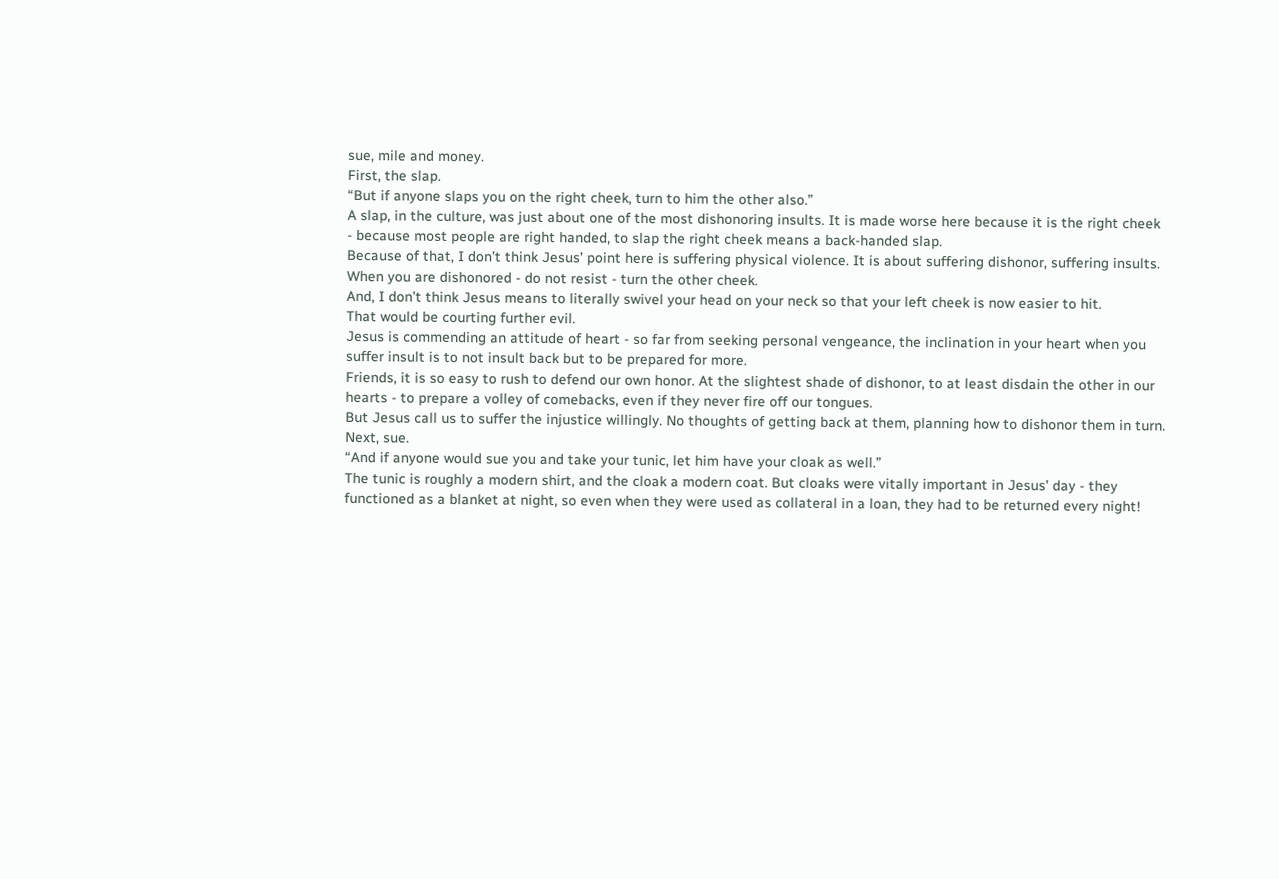sue, mile and money.
First, the slap.
“But if anyone slaps you on the right cheek, turn to him the other also.”
A slap, in the culture, was just about one of the most dishonoring insults. It is made worse here because it is the right cheek - because most people are right handed, to slap the right cheek means a back-handed slap.
Because of that, I don’t think Jesus’ point here is suffering physical violence. It is about suffering dishonor, suffering insults.
When you are dishonored - do not resist - turn the other cheek.
And, I don’t think Jesus means to literally swivel your head on your neck so that your left cheek is now easier to hit.
That would be courting further evil.
Jesus is commending an attitude of heart - so far from seeking personal vengeance, the inclination in your heart when you suffer insult is to not insult back but to be prepared for more.
Friends, it is so easy to rush to defend our own honor. At the slightest shade of dishonor, to at least disdain the other in our hearts - to prepare a volley of comebacks, even if they never fire off our tongues.
But Jesus call us to suffer the injustice willingly. No thoughts of getting back at them, planning how to dishonor them in turn.
Next, sue.
“And if anyone would sue you and take your tunic, let him have your cloak as well.”
The tunic is roughly a modern shirt, and the cloak a modern coat. But cloaks were vitally important in Jesus’ day - they functioned as a blanket at night, so even when they were used as collateral in a loan, they had to be returned every night!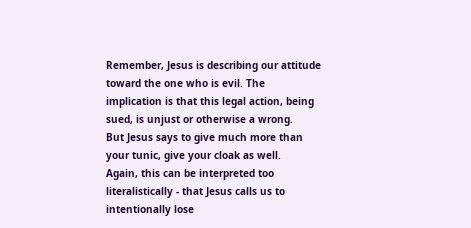Remember, Jesus is describing our attitude toward the one who is evil. The implication is that this legal action, being sued, is unjust or otherwise a wrong.
But Jesus says to give much more than your tunic, give your cloak as well.
Again, this can be interpreted too literalistically - that Jesus calls us to intentionally lose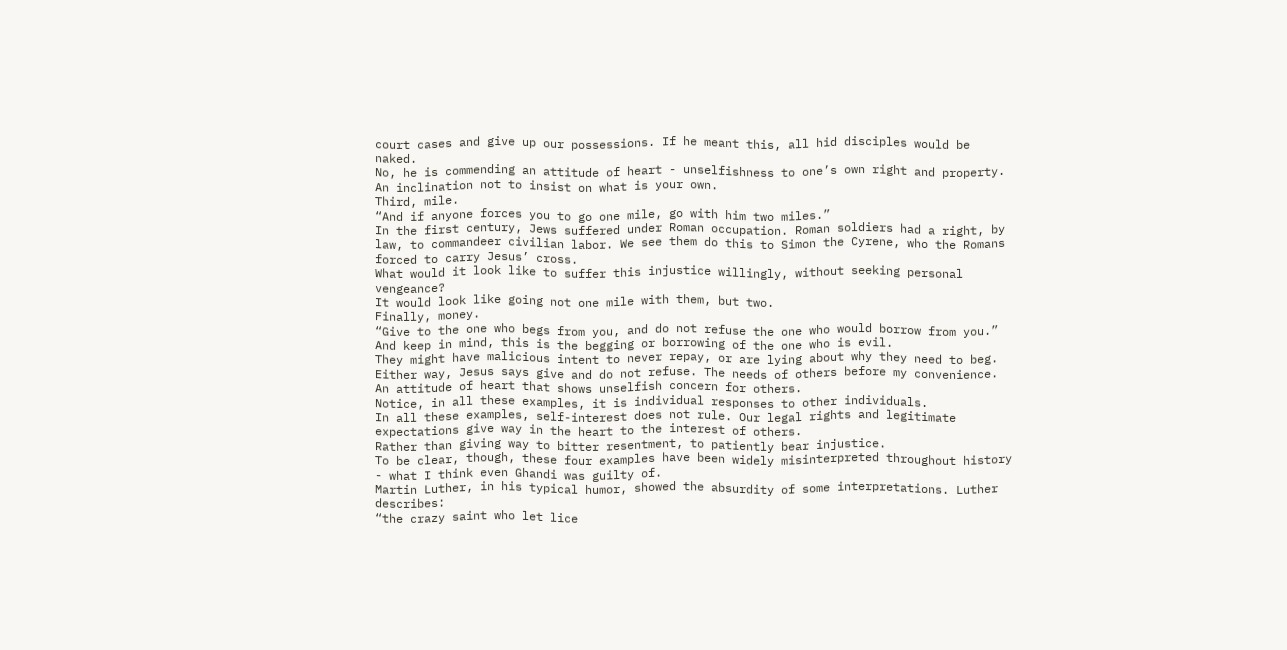court cases and give up our possessions. If he meant this, all hid disciples would be naked.
No, he is commending an attitude of heart - unselfishness to one’s own right and property. An inclination not to insist on what is your own.
Third, mile.
“And if anyone forces you to go one mile, go with him two miles.”
In the first century, Jews suffered under Roman occupation. Roman soldiers had a right, by law, to commandeer civilian labor. We see them do this to Simon the Cyrene, who the Romans forced to carry Jesus’ cross.
What would it look like to suffer this injustice willingly, without seeking personal vengeance?
It would look like going not one mile with them, but two.
Finally, money.
“Give to the one who begs from you, and do not refuse the one who would borrow from you.”
And keep in mind, this is the begging or borrowing of the one who is evil.
They might have malicious intent to never repay, or are lying about why they need to beg.
Either way, Jesus says give and do not refuse. The needs of others before my convenience. An attitude of heart that shows unselfish concern for others.
Notice, in all these examples, it is individual responses to other individuals.
In all these examples, self-interest does not rule. Our legal rights and legitimate expectations give way in the heart to the interest of others.
Rather than giving way to bitter resentment, to patiently bear injustice.
To be clear, though, these four examples have been widely misinterpreted throughout history - what I think even Ghandi was guilty of.
Martin Luther, in his typical humor, showed the absurdity of some interpretations. Luther describes:
“the crazy saint who let lice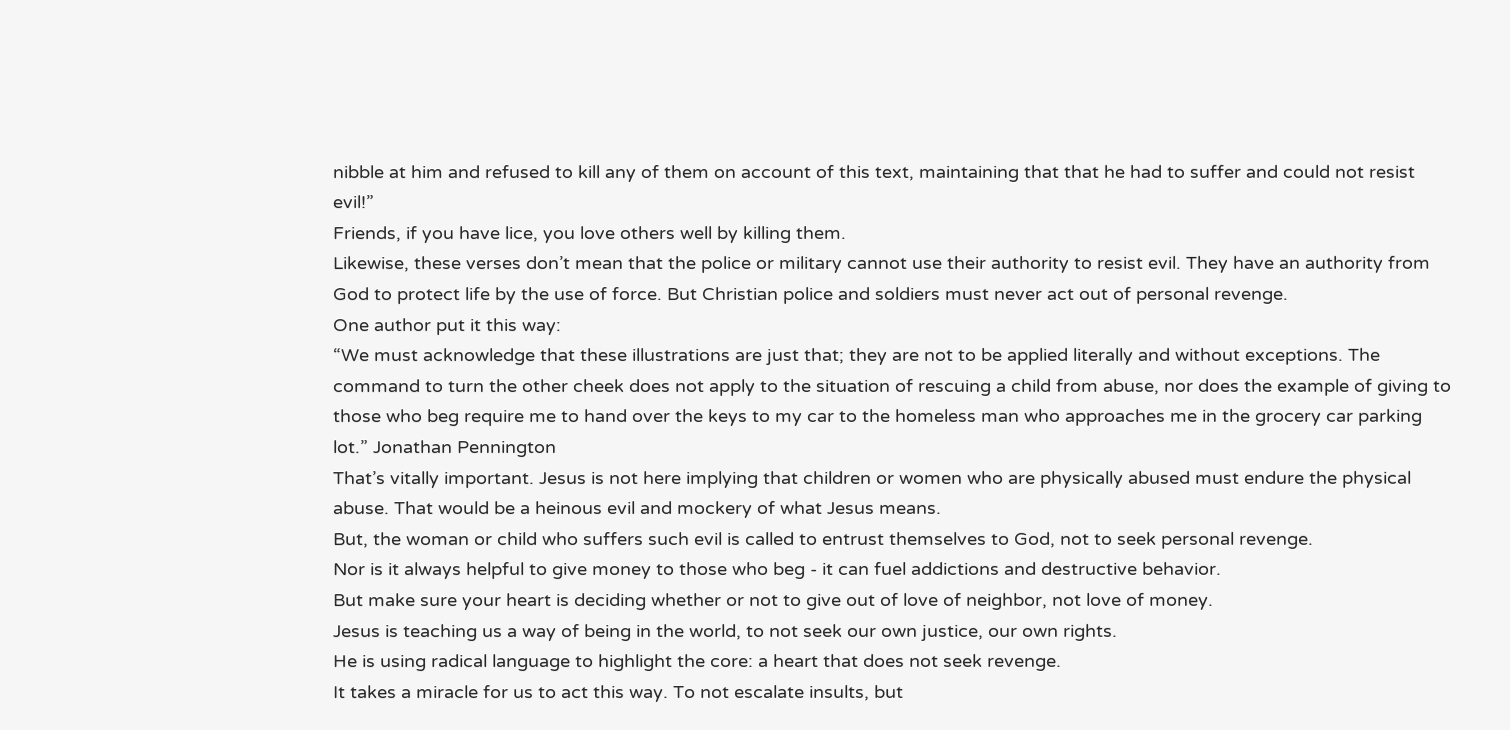nibble at him and refused to kill any of them on account of this text, maintaining that that he had to suffer and could not resist evil!”
Friends, if you have lice, you love others well by killing them.
Likewise, these verses don’t mean that the police or military cannot use their authority to resist evil. They have an authority from God to protect life by the use of force. But Christian police and soldiers must never act out of personal revenge.
One author put it this way:
“We must acknowledge that these illustrations are just that; they are not to be applied literally and without exceptions. The command to turn the other cheek does not apply to the situation of rescuing a child from abuse, nor does the example of giving to those who beg require me to hand over the keys to my car to the homeless man who approaches me in the grocery car parking lot.” Jonathan Pennington
That’s vitally important. Jesus is not here implying that children or women who are physically abused must endure the physical abuse. That would be a heinous evil and mockery of what Jesus means.
But, the woman or child who suffers such evil is called to entrust themselves to God, not to seek personal revenge.
Nor is it always helpful to give money to those who beg - it can fuel addictions and destructive behavior.
But make sure your heart is deciding whether or not to give out of love of neighbor, not love of money.
Jesus is teaching us a way of being in the world, to not seek our own justice, our own rights.
He is using radical language to highlight the core: a heart that does not seek revenge.
It takes a miracle for us to act this way. To not escalate insults, but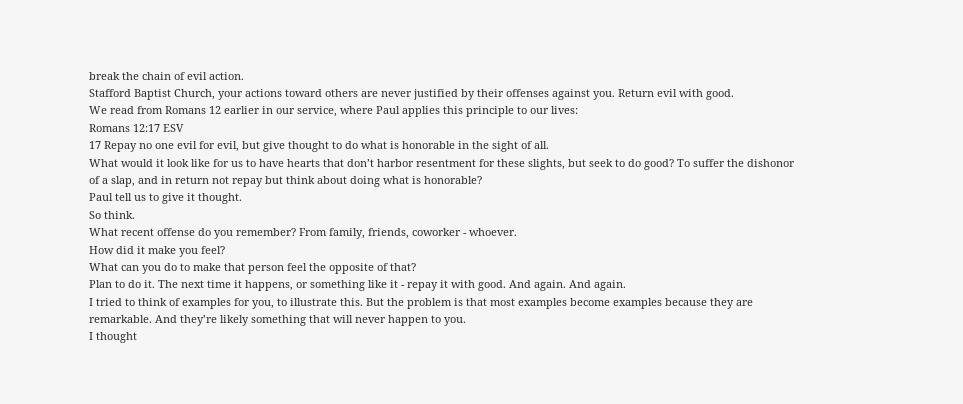break the chain of evil action.
Stafford Baptist Church, your actions toward others are never justified by their offenses against you. Return evil with good.
We read from Romans 12 earlier in our service, where Paul applies this principle to our lives:
Romans 12:17 ESV
17 Repay no one evil for evil, but give thought to do what is honorable in the sight of all.
What would it look like for us to have hearts that don’t harbor resentment for these slights, but seek to do good? To suffer the dishonor of a slap, and in return not repay but think about doing what is honorable?
Paul tell us to give it thought.
So think.
What recent offense do you remember? From family, friends, coworker - whoever.
How did it make you feel?
What can you do to make that person feel the opposite of that?
Plan to do it. The next time it happens, or something like it - repay it with good. And again. And again.
I tried to think of examples for you, to illustrate this. But the problem is that most examples become examples because they are remarkable. And they’re likely something that will never happen to you.
I thought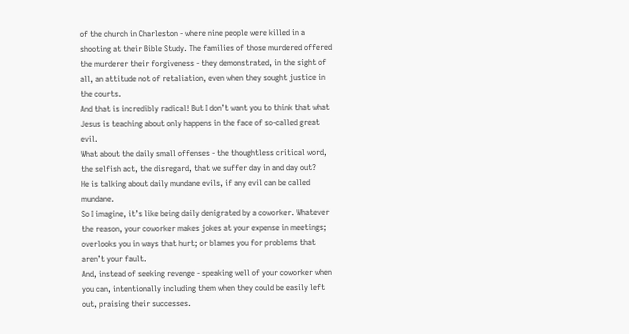of the church in Charleston - where nine people were killed in a shooting at their Bible Study. The families of those murdered offered the murderer their forgiveness - they demonstrated, in the sight of all, an attitude not of retaliation, even when they sought justice in the courts.
And that is incredibly radical! But I don’t want you to think that what Jesus is teaching about only happens in the face of so-called great evil.
What about the daily small offenses - the thoughtless critical word, the selfish act, the disregard, that we suffer day in and day out?
He is talking about daily mundane evils, if any evil can be called mundane.
So I imagine, it’s like being daily denigrated by a coworker. Whatever the reason, your coworker makes jokes at your expense in meetings; overlooks you in ways that hurt; or blames you for problems that aren’t your fault.
And, instead of seeking revenge - speaking well of your coworker when you can, intentionally including them when they could be easily left out, praising their successes.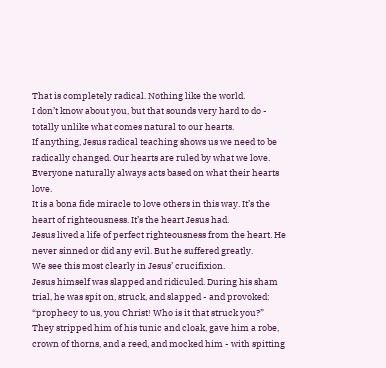That is completely radical. Nothing like the world.
I don’t know about you, but that sounds very hard to do - totally unlike what comes natural to our hearts.
If anything, Jesus radical teaching shows us we need to be radically changed. Our hearts are ruled by what we love. Everyone naturally always acts based on what their hearts love.
It is a bona fide miracle to love others in this way. It’s the heart of righteousness. It’s the heart Jesus had.
Jesus lived a life of perfect righteousness from the heart. He never sinned or did any evil. But he suffered greatly.
We see this most clearly in Jesus’ crucifixion.
Jesus himself was slapped and ridiculed. During his sham trial, he was spit on, struck, and slapped - and provoked: “prophecy to us, you Christ! Who is it that struck you?”
They stripped him of his tunic and cloak, gave him a robe, crown of thorns, and a reed, and mocked him - with spitting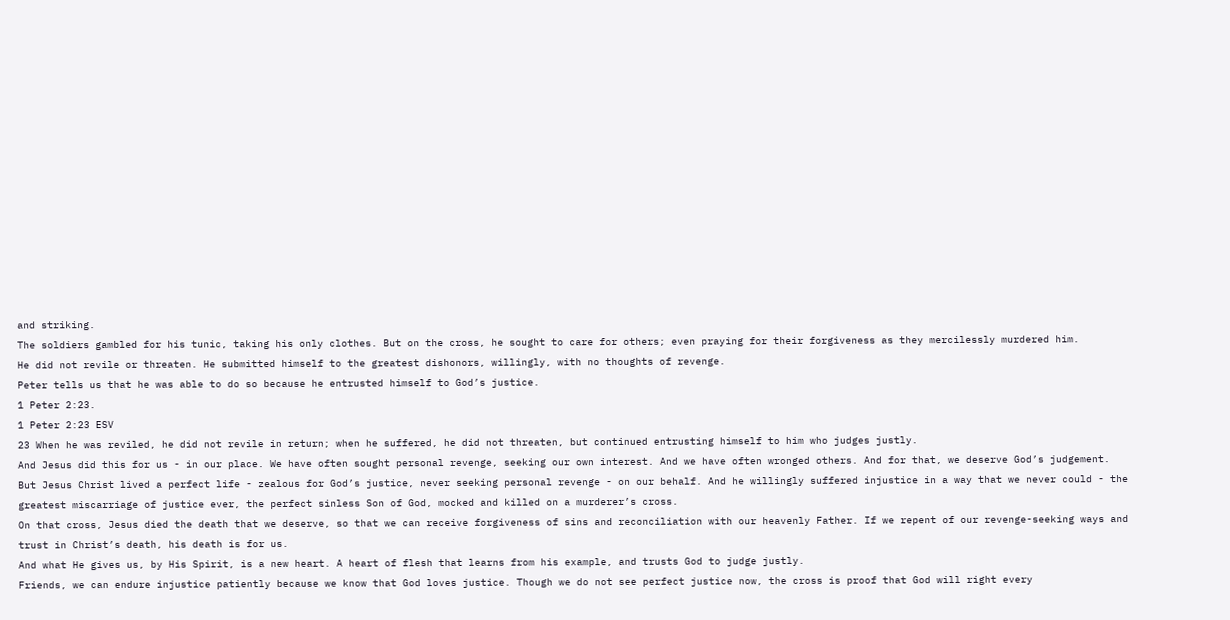and striking.
The soldiers gambled for his tunic, taking his only clothes. But on the cross, he sought to care for others; even praying for their forgiveness as they mercilessly murdered him.
He did not revile or threaten. He submitted himself to the greatest dishonors, willingly, with no thoughts of revenge.
Peter tells us that he was able to do so because he entrusted himself to God’s justice.
1 Peter 2:23.
1 Peter 2:23 ESV
23 When he was reviled, he did not revile in return; when he suffered, he did not threaten, but continued entrusting himself to him who judges justly.
And Jesus did this for us - in our place. We have often sought personal revenge, seeking our own interest. And we have often wronged others. And for that, we deserve God’s judgement.
But Jesus Christ lived a perfect life - zealous for God’s justice, never seeking personal revenge - on our behalf. And he willingly suffered injustice in a way that we never could - the greatest miscarriage of justice ever, the perfect sinless Son of God, mocked and killed on a murderer’s cross.
On that cross, Jesus died the death that we deserve, so that we can receive forgiveness of sins and reconciliation with our heavenly Father. If we repent of our revenge-seeking ways and trust in Christ’s death, his death is for us.
And what He gives us, by His Spirit, is a new heart. A heart of flesh that learns from his example, and trusts God to judge justly.
Friends, we can endure injustice patiently because we know that God loves justice. Though we do not see perfect justice now, the cross is proof that God will right every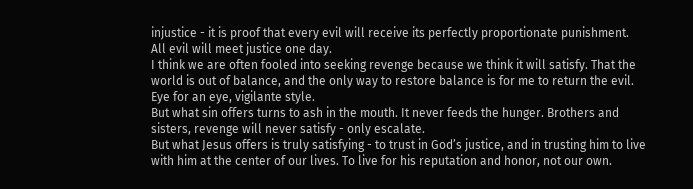injustice - it is proof that every evil will receive its perfectly proportionate punishment.
All evil will meet justice one day.
I think we are often fooled into seeking revenge because we think it will satisfy. That the world is out of balance, and the only way to restore balance is for me to return the evil. Eye for an eye, vigilante style.
But what sin offers turns to ash in the mouth. It never feeds the hunger. Brothers and sisters, revenge will never satisfy - only escalate.
But what Jesus offers is truly satisfying - to trust in God’s justice, and in trusting him to live with him at the center of our lives. To live for his reputation and honor, not our own.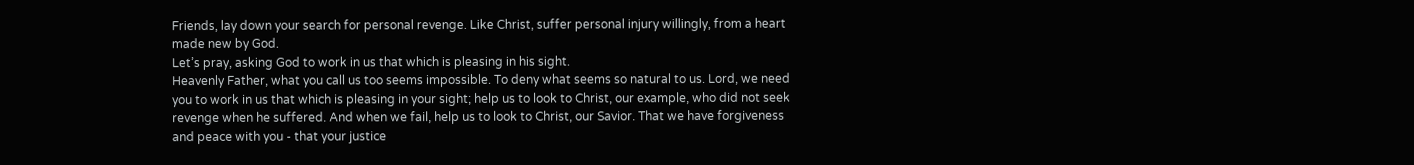Friends, lay down your search for personal revenge. Like Christ, suffer personal injury willingly, from a heart made new by God.
Let’s pray, asking God to work in us that which is pleasing in his sight.
Heavenly Father, what you call us too seems impossible. To deny what seems so natural to us. Lord, we need you to work in us that which is pleasing in your sight; help us to look to Christ, our example, who did not seek revenge when he suffered. And when we fail, help us to look to Christ, our Savior. That we have forgiveness and peace with you - that your justice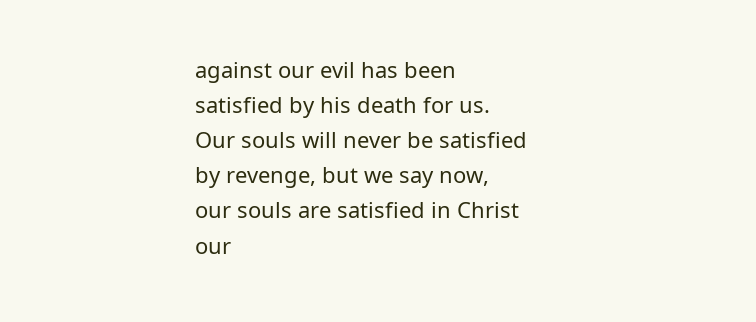against our evil has been satisfied by his death for us. Our souls will never be satisfied by revenge, but we say now, our souls are satisfied in Christ our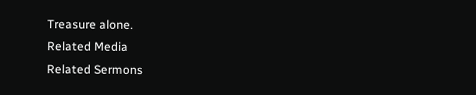Treasure alone.
Related Media
Related Sermons